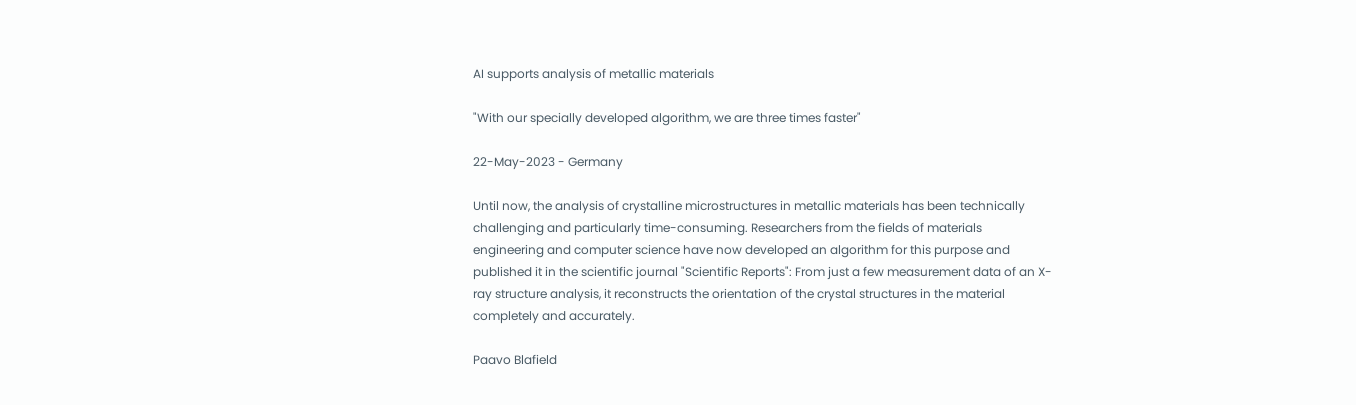AI supports analysis of metallic materials

"With our specially developed algorithm, we are three times faster"

22-May-2023 - Germany

Until now, the analysis of crystalline microstructures in metallic materials has been technically challenging and particularly time-consuming. Researchers from the fields of materials engineering and computer science have now developed an algorithm for this purpose and published it in the scientific journal "Scientific Reports": From just a few measurement data of an X-ray structure analysis, it reconstructs the orientation of the crystal structures in the material completely and accurately.

Paavo Blafield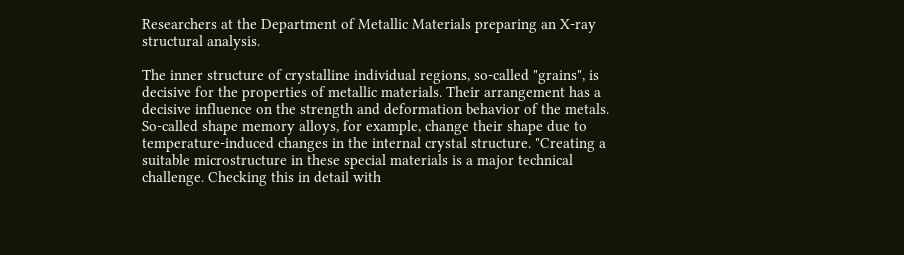Researchers at the Department of Metallic Materials preparing an X-ray structural analysis.

The inner structure of crystalline individual regions, so-called "grains", is decisive for the properties of metallic materials. Their arrangement has a decisive influence on the strength and deformation behavior of the metals. So-called shape memory alloys, for example, change their shape due to temperature-induced changes in the internal crystal structure. "Creating a suitable microstructure in these special materials is a major technical challenge. Checking this in detail with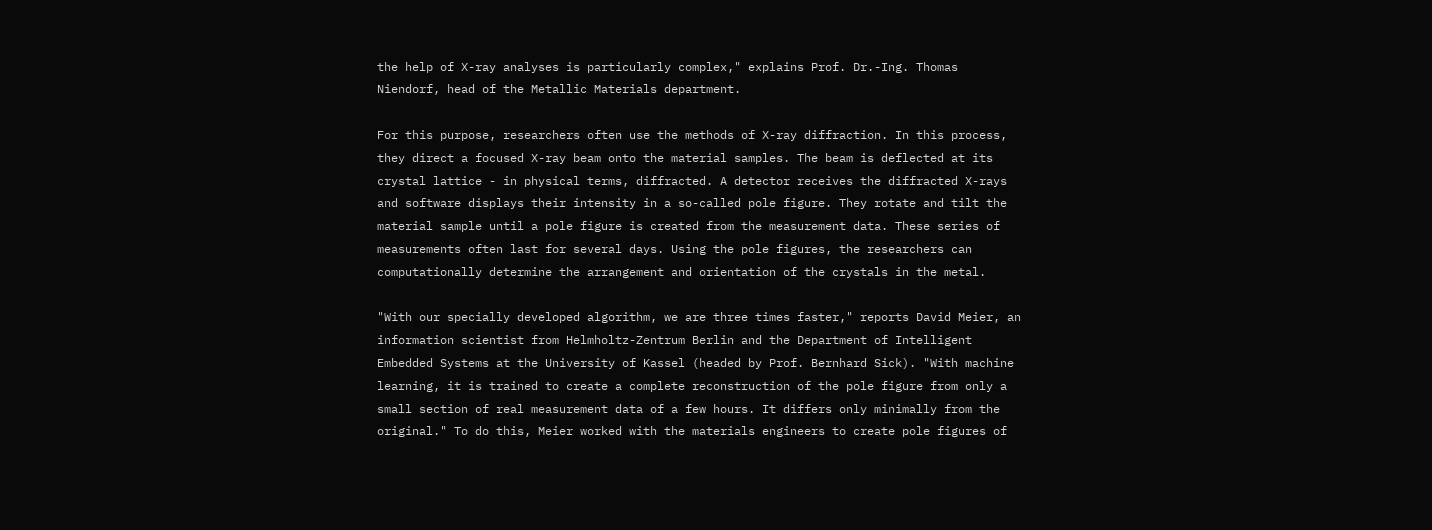the help of X-ray analyses is particularly complex," explains Prof. Dr.-Ing. Thomas Niendorf, head of the Metallic Materials department.

For this purpose, researchers often use the methods of X-ray diffraction. In this process, they direct a focused X-ray beam onto the material samples. The beam is deflected at its crystal lattice - in physical terms, diffracted. A detector receives the diffracted X-rays and software displays their intensity in a so-called pole figure. They rotate and tilt the material sample until a pole figure is created from the measurement data. These series of measurements often last for several days. Using the pole figures, the researchers can computationally determine the arrangement and orientation of the crystals in the metal.

"With our specially developed algorithm, we are three times faster," reports David Meier, an information scientist from Helmholtz-Zentrum Berlin and the Department of Intelligent Embedded Systems at the University of Kassel (headed by Prof. Bernhard Sick). "With machine learning, it is trained to create a complete reconstruction of the pole figure from only a small section of real measurement data of a few hours. It differs only minimally from the original." To do this, Meier worked with the materials engineers to create pole figures of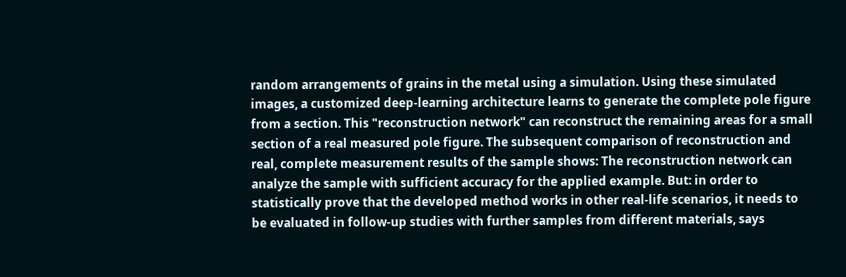random arrangements of grains in the metal using a simulation. Using these simulated images, a customized deep-learning architecture learns to generate the complete pole figure from a section. This "reconstruction network" can reconstruct the remaining areas for a small section of a real measured pole figure. The subsequent comparison of reconstruction and real, complete measurement results of the sample shows: The reconstruction network can analyze the sample with sufficient accuracy for the applied example. But: in order to statistically prove that the developed method works in other real-life scenarios, it needs to be evaluated in follow-up studies with further samples from different materials, says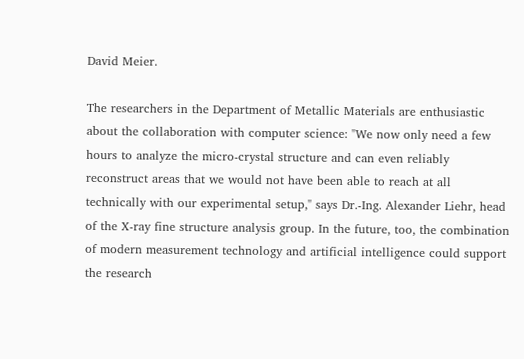David Meier.

The researchers in the Department of Metallic Materials are enthusiastic about the collaboration with computer science: "We now only need a few hours to analyze the micro-crystal structure and can even reliably reconstruct areas that we would not have been able to reach at all technically with our experimental setup," says Dr.-Ing. Alexander Liehr, head of the X-ray fine structure analysis group. In the future, too, the combination of modern measurement technology and artificial intelligence could support the research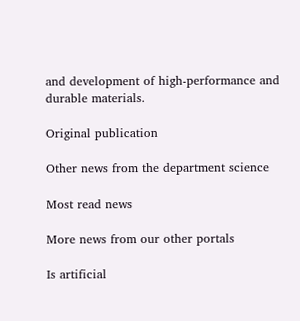and development of high-performance and durable materials.

Original publication

Other news from the department science

Most read news

More news from our other portals

Is artificial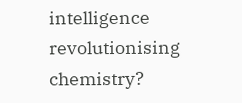intelligence revolutionising chemistry?